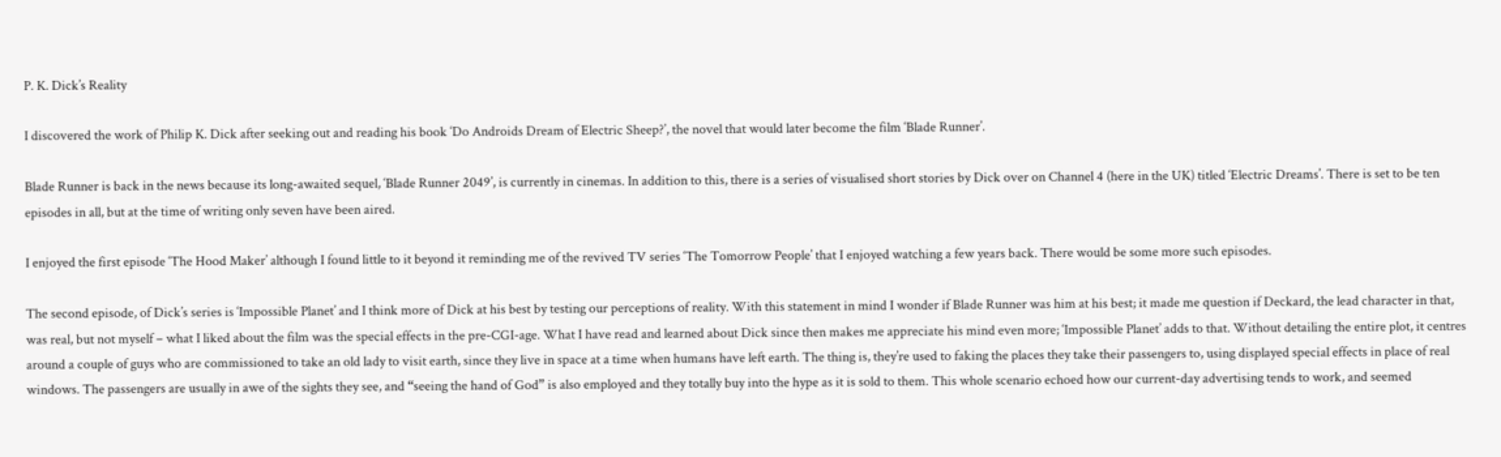P. K. Dick’s Reality

I discovered the work of Philip K. Dick after seeking out and reading his book ‘Do Androids Dream of Electric Sheep?’, the novel that would later become the film ‘Blade Runner’.

Blade Runner is back in the news because its long-awaited sequel, ‘Blade Runner 2049’, is currently in cinemas. In addition to this, there is a series of visualised short stories by Dick over on Channel 4 (here in the UK) titled ‘Electric Dreams’. There is set to be ten episodes in all, but at the time of writing only seven have been aired.

I enjoyed the first episode ‘The Hood Maker’ although I found little to it beyond it reminding me of the revived TV series ‘The Tomorrow People’ that I enjoyed watching a few years back. There would be some more such episodes.

The second episode, of Dick’s series is ‘Impossible Planet’ and I think more of Dick at his best by testing our perceptions of reality. With this statement in mind I wonder if Blade Runner was him at his best; it made me question if Deckard, the lead character in that, was real, but not myself – what I liked about the film was the special effects in the pre-CGI-age. What I have read and learned about Dick since then makes me appreciate his mind even more; ‘Impossible Planet’ adds to that. Without detailing the entire plot, it centres around a couple of guys who are commissioned to take an old lady to visit earth, since they live in space at a time when humans have left earth. The thing is, they’re used to faking the places they take their passengers to, using displayed special effects in place of real windows. The passengers are usually in awe of the sights they see, and “seeing the hand of God” is also employed and they totally buy into the hype as it is sold to them. This whole scenario echoed how our current-day advertising tends to work, and seemed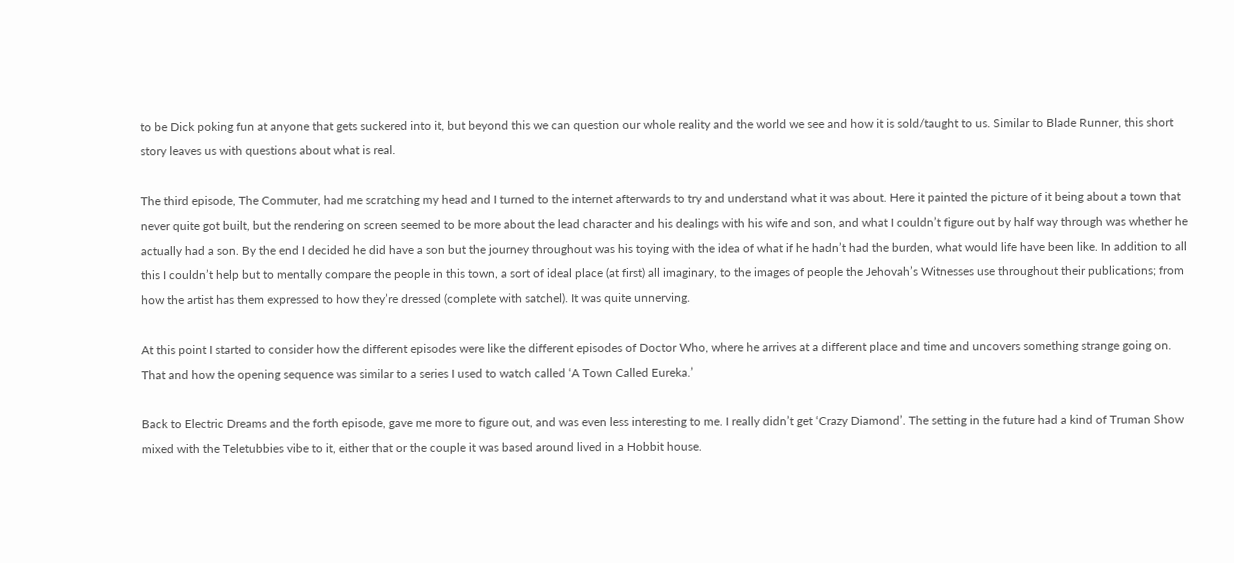to be Dick poking fun at anyone that gets suckered into it, but beyond this we can question our whole reality and the world we see and how it is sold/taught to us. Similar to Blade Runner, this short story leaves us with questions about what is real.

The third episode, The Commuter, had me scratching my head and I turned to the internet afterwards to try and understand what it was about. Here it painted the picture of it being about a town that never quite got built, but the rendering on screen seemed to be more about the lead character and his dealings with his wife and son, and what I couldn’t figure out by half way through was whether he actually had a son. By the end I decided he did have a son but the journey throughout was his toying with the idea of what if he hadn’t had the burden, what would life have been like. In addition to all this I couldn’t help but to mentally compare the people in this town, a sort of ideal place (at first) all imaginary, to the images of people the Jehovah’s Witnesses use throughout their publications; from how the artist has them expressed to how they’re dressed (complete with satchel). It was quite unnerving.

At this point I started to consider how the different episodes were like the different episodes of Doctor Who, where he arrives at a different place and time and uncovers something strange going on. That and how the opening sequence was similar to a series I used to watch called ‘A Town Called Eureka.’

Back to Electric Dreams and the forth episode, gave me more to figure out, and was even less interesting to me. I really didn’t get ‘Crazy Diamond’. The setting in the future had a kind of Truman Show mixed with the Teletubbies vibe to it, either that or the couple it was based around lived in a Hobbit house.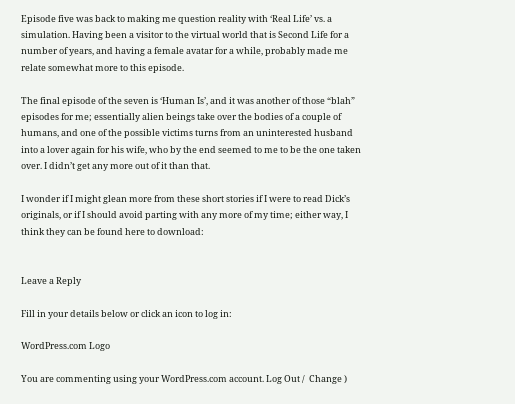Episode five was back to making me question reality with ‘Real Life’ vs. a simulation. Having been a visitor to the virtual world that is Second Life for a number of years, and having a female avatar for a while, probably made me relate somewhat more to this episode.

The final episode of the seven is ‘Human Is’, and it was another of those “blah” episodes for me; essentially alien beings take over the bodies of a couple of humans, and one of the possible victims turns from an uninterested husband into a lover again for his wife, who by the end seemed to me to be the one taken over. I didn’t get any more out of it than that.

I wonder if I might glean more from these short stories if I were to read Dick’s originals, or if I should avoid parting with any more of my time; either way, I think they can be found here to download:


Leave a Reply

Fill in your details below or click an icon to log in:

WordPress.com Logo

You are commenting using your WordPress.com account. Log Out /  Change )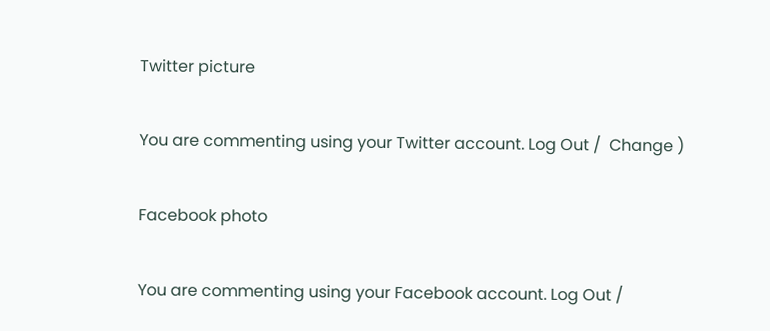Twitter picture

You are commenting using your Twitter account. Log Out /  Change )

Facebook photo

You are commenting using your Facebook account. Log Out /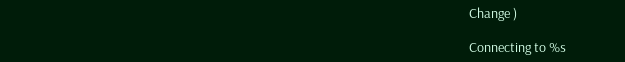Change )

Connecting to %s